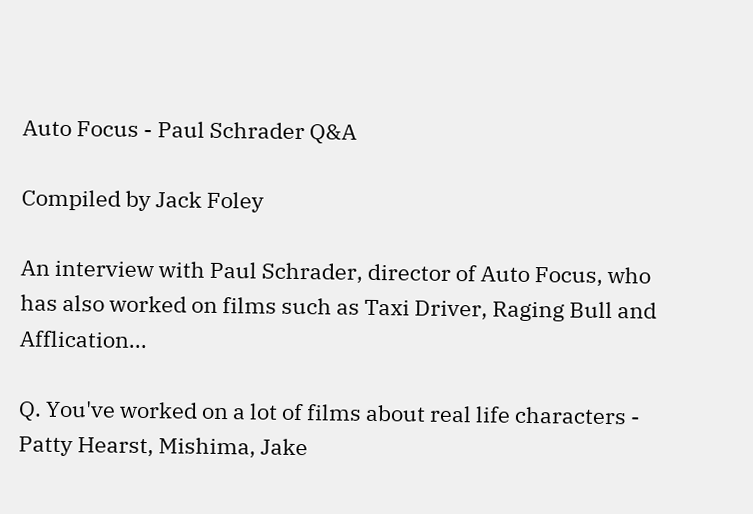Auto Focus - Paul Schrader Q&A

Compiled by Jack Foley

An interview with Paul Schrader, director of Auto Focus, who has also worked on films such as Taxi Driver, Raging Bull and Afflication...

Q. You've worked on a lot of films about real life characters - Patty Hearst, Mishima, Jake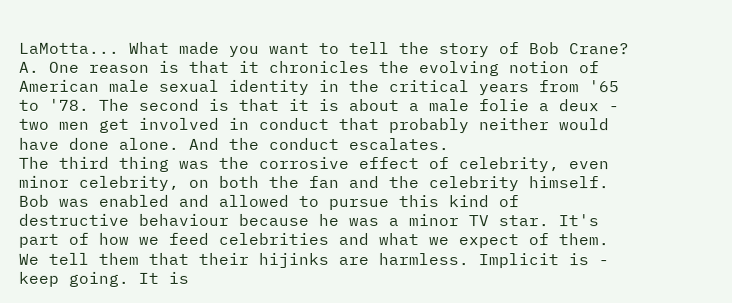LaMotta... What made you want to tell the story of Bob Crane?
A. One reason is that it chronicles the evolving notion of American male sexual identity in the critical years from '65 to '78. The second is that it is about a male folie a deux - two men get involved in conduct that probably neither would have done alone. And the conduct escalates.
The third thing was the corrosive effect of celebrity, even minor celebrity, on both the fan and the celebrity himself. Bob was enabled and allowed to pursue this kind of destructive behaviour because he was a minor TV star. It's part of how we feed celebrities and what we expect of them. We tell them that their hijinks are harmless. Implicit is - keep going. It is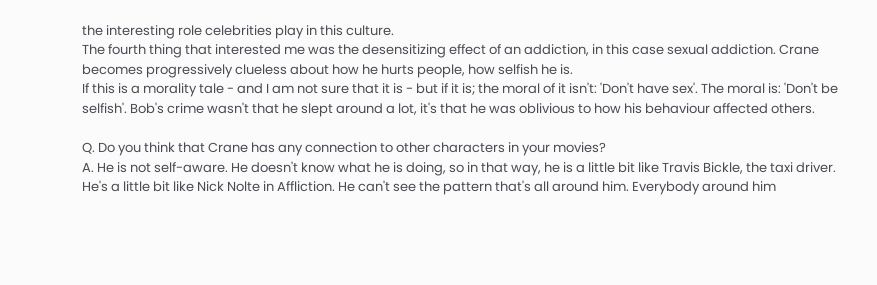the interesting role celebrities play in this culture.
The fourth thing that interested me was the desensitizing effect of an addiction, in this case sexual addiction. Crane becomes progressively clueless about how he hurts people, how selfish he is.
If this is a morality tale - and I am not sure that it is - but if it is; the moral of it isn't: 'Don't have sex'. The moral is: 'Don't be selfish'. Bob's crime wasn't that he slept around a lot, it's that he was oblivious to how his behaviour affected others.

Q. Do you think that Crane has any connection to other characters in your movies?
A. He is not self-aware. He doesn't know what he is doing, so in that way, he is a little bit like Travis Bickle, the taxi driver. He's a little bit like Nick Nolte in Affliction. He can't see the pattern that's all around him. Everybody around him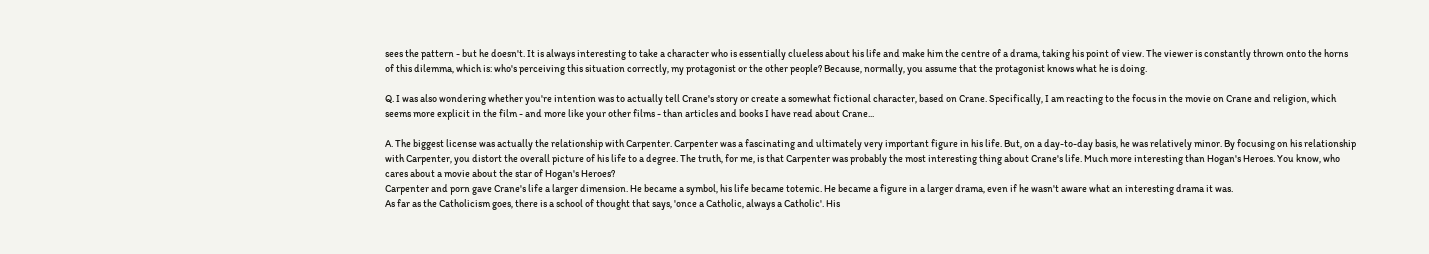sees the pattern - but he doesn't. It is always interesting to take a character who is essentially clueless about his life and make him the centre of a drama, taking his point of view. The viewer is constantly thrown onto the horns of this dilemma, which is: who's perceiving this situation correctly, my protagonist or the other people? Because, normally, you assume that the protagonist knows what he is doing.

Q. I was also wondering whether you're intention was to actually tell Crane's story or create a somewhat fictional character, based on Crane. Specifically, I am reacting to the focus in the movie on Crane and religion, which seems more explicit in the film - and more like your other films - than articles and books I have read about Crane...

A. The biggest license was actually the relationship with Carpenter. Carpenter was a fascinating and ultimately very important figure in his life. But, on a day-to-day basis, he was relatively minor. By focusing on his relationship with Carpenter, you distort the overall picture of his life to a degree. The truth, for me, is that Carpenter was probably the most interesting thing about Crane's life. Much more interesting than Hogan's Heroes. You know, who cares about a movie about the star of Hogan's Heroes?
Carpenter and porn gave Crane's life a larger dimension. He became a symbol, his life became totemic. He became a figure in a larger drama, even if he wasn't aware what an interesting drama it was.
As far as the Catholicism goes, there is a school of thought that says, 'once a Catholic, always a Catholic'. His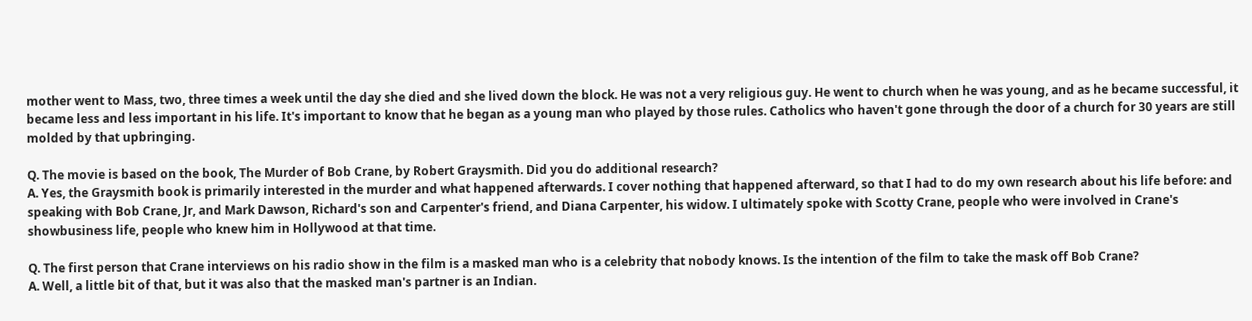mother went to Mass, two, three times a week until the day she died and she lived down the block. He was not a very religious guy. He went to church when he was young, and as he became successful, it became less and less important in his life. It's important to know that he began as a young man who played by those rules. Catholics who haven't gone through the door of a church for 30 years are still molded by that upbringing.

Q. The movie is based on the book, The Murder of Bob Crane, by Robert Graysmith. Did you do additional research?
A. Yes, the Graysmith book is primarily interested in the murder and what happened afterwards. I cover nothing that happened afterward, so that I had to do my own research about his life before: and speaking with Bob Crane, Jr, and Mark Dawson, Richard's son and Carpenter's friend, and Diana Carpenter, his widow. I ultimately spoke with Scotty Crane, people who were involved in Crane's showbusiness life, people who knew him in Hollywood at that time.

Q. The first person that Crane interviews on his radio show in the film is a masked man who is a celebrity that nobody knows. Is the intention of the film to take the mask off Bob Crane?
A. Well, a little bit of that, but it was also that the masked man's partner is an Indian.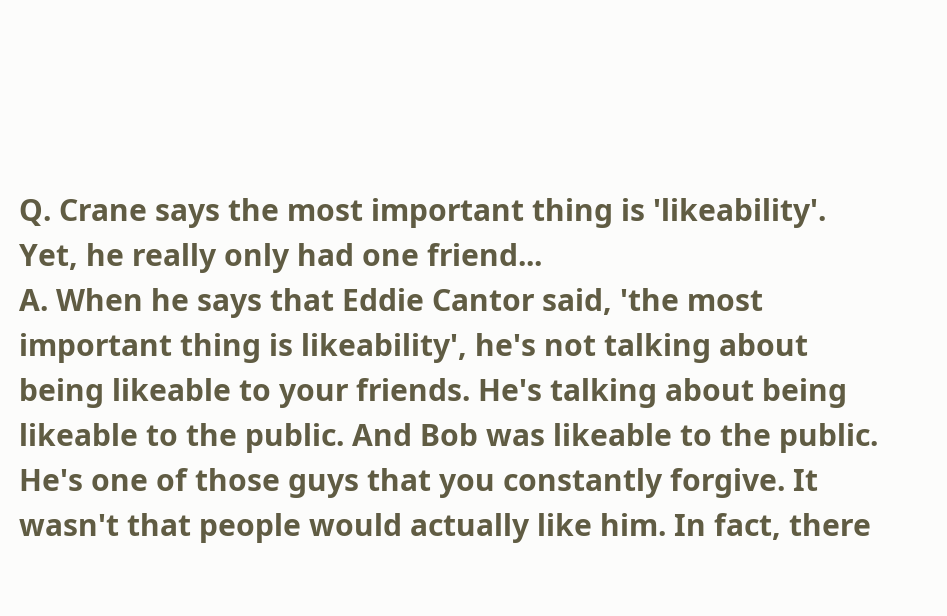Q. Crane says the most important thing is 'likeability'. Yet, he really only had one friend...
A. When he says that Eddie Cantor said, 'the most important thing is likeability', he's not talking about being likeable to your friends. He's talking about being likeable to the public. And Bob was likeable to the public. He's one of those guys that you constantly forgive. It wasn't that people would actually like him. In fact, there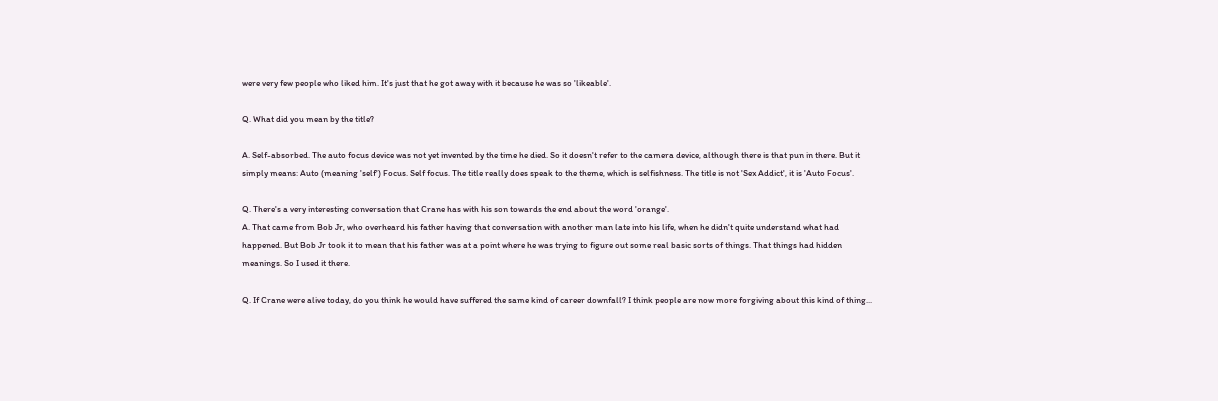were very few people who liked him. It's just that he got away with it because he was so 'likeable'.

Q. What did you mean by the title?

A. Self-absorbed. The auto focus device was not yet invented by the time he died. So it doesn't refer to the camera device, although there is that pun in there. But it simply means: Auto (meaning 'self') Focus. Self focus. The title really does speak to the theme, which is selfishness. The title is not 'Sex Addict', it is 'Auto Focus'.

Q. There's a very interesting conversation that Crane has with his son towards the end about the word 'orange'.
A. That came from Bob Jr, who overheard his father having that conversation with another man late into his life, when he didn't quite understand what had happened. But Bob Jr took it to mean that his father was at a point where he was trying to figure out some real basic sorts of things. That things had hidden meanings. So I used it there.

Q. If Crane were alive today, do you think he would have suffered the same kind of career downfall? I think people are now more forgiving about this kind of thing...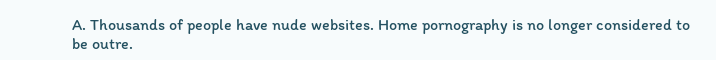A. Thousands of people have nude websites. Home pornography is no longer considered to be outre.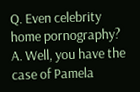Q. Even celebrity home pornography?
A. Well, you have the case of Pamela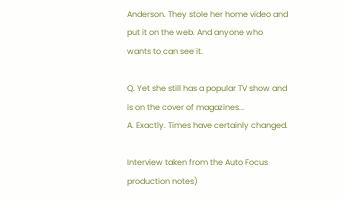Anderson. They stole her home video and put it on the web. And anyone who wants to can see it.

Q. Yet she still has a popular TV show and is on the cover of magazines...
A. Exactly. Times have certainly changed.

Interview taken from the Auto Focus production notes)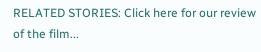RELATED STORIES: Click here for our review of the film...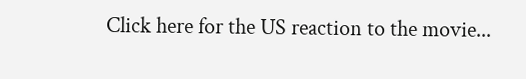Click here for the US reaction to the movie...